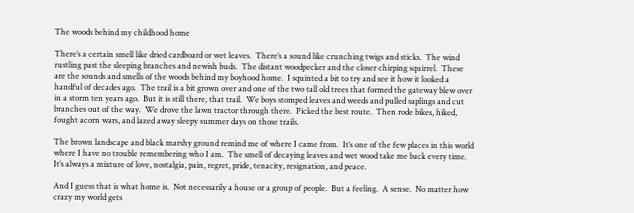The woods behind my childhood home

There’s a certain smell like dried cardboard or wet leaves.  There’s a sound like crunching twigs and sticks.  The wind rustling past the sleeping branches and newish buds.  The distant woodpecker and the closer chirping squirrel.  These are the sounds and smells of the woods behind my boyhood home.  I squinted a bit to try and see it how it looked a handful of decades ago.  The trail is a bit grown over and one of the two tall old trees that formed the gateway blew over in a storm ten years ago.  But it is still there, that trail.  We boys stomped leaves and weeds and pulled saplings and cut branches out of the way.  We drove the lawn tractor through there.  Picked the best route.  Then rode bikes, hiked, fought acorn wars, and lazed away sleepy summer days on those trails.

The brown landscape and black marshy ground remind me of where I came from.  It’s one of the few places in this world where I have no trouble remembering who I am.  The smell of decaying leaves and wet wood take me back every time.  It’s always a mixture of love, nostalgia, pain, regret, pride, tenacity, resignation, and peace.

And I guess that is what home is.  Not necessarily a house or a group of people.  But a feeling.  A sense.  No matter how crazy my world gets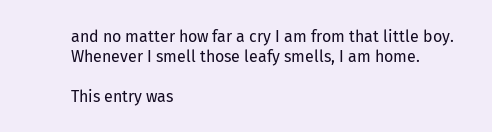and no matter how far a cry I am from that little boy.  Whenever I smell those leafy smells, I am home.

This entry was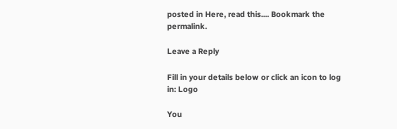posted in Here, read this.... Bookmark the permalink.

Leave a Reply

Fill in your details below or click an icon to log in: Logo

You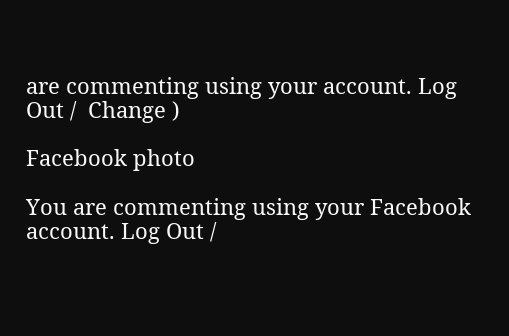are commenting using your account. Log Out /  Change )

Facebook photo

You are commenting using your Facebook account. Log Out /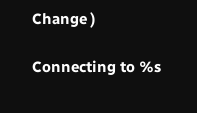Change )

Connecting to %s